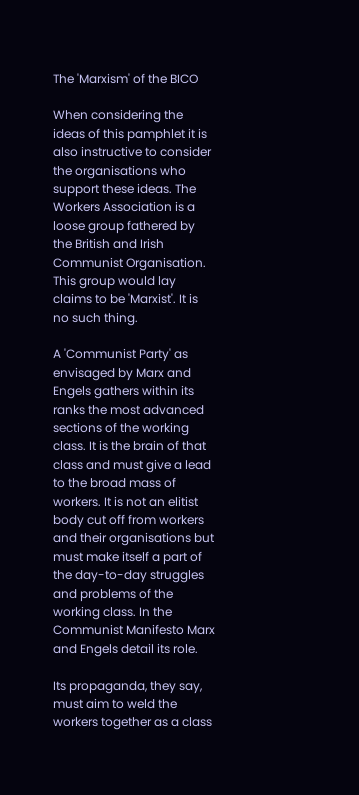The 'Marxism' of the BICO

When considering the ideas of this pamphlet it is also instructive to consider the organisations who support these ideas. The Workers Association is a loose group fathered by the British and Irish Communist Organisation. This group would lay claims to be 'Marxist'. It is no such thing.

A 'Communist Party' as envisaged by Marx and Engels gathers within its ranks the most advanced sections of the working class. It is the brain of that class and must give a lead to the broad mass of workers. It is not an elitist body cut off from workers and their organisations but must make itself a part of the day-to-day struggles and problems of the working class. In the Communist Manifesto Marx and Engels detail its role.

Its propaganda, they say, must aim to weld the workers together as a class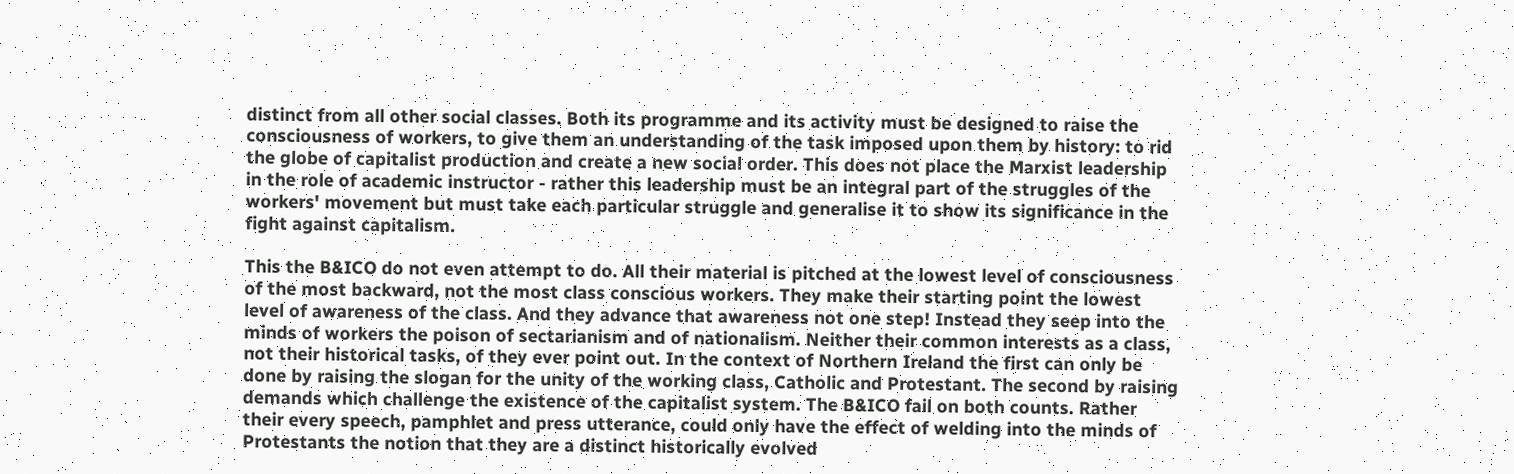distinct from all other social classes. Both its programme and its activity must be designed to raise the consciousness of workers, to give them an understanding of the task imposed upon them by history: to rid the globe of capitalist production and create a new social order. This does not place the Marxist leadership in the role of academic instructor - rather this leadership must be an integral part of the struggles of the workers' movement but must take each particular struggle and generalise it to show its significance in the fight against capitalism.

This the B&ICO do not even attempt to do. All their material is pitched at the lowest level of consciousness of the most backward, not the most class conscious workers. They make their starting point the lowest level of awareness of the class. And they advance that awareness not one step! Instead they seep into the minds of workers the poison of sectarianism and of nationalism. Neither their common interests as a class, not their historical tasks, of they ever point out. In the context of Northern Ireland the first can only be done by raising the slogan for the unity of the working class, Catholic and Protestant. The second by raising demands which challenge the existence of the capitalist system. The B&ICO fail on both counts. Rather their every speech, pamphlet and press utterance, could only have the effect of welding into the minds of Protestants the notion that they are a distinct historically evolved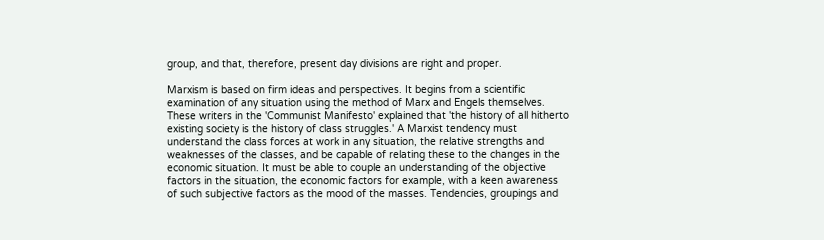group, and that, therefore, present day divisions are right and proper.

Marxism is based on firm ideas and perspectives. It begins from a scientific examination of any situation using the method of Marx and Engels themselves. These writers in the 'Communist Manifesto' explained that 'the history of all hitherto existing society is the history of class struggles.' A Marxist tendency must understand the class forces at work in any situation, the relative strengths and weaknesses of the classes, and be capable of relating these to the changes in the economic situation. It must be able to couple an understanding of the objective factors in the situation, the economic factors for example, with a keen awareness of such subjective factors as the mood of the masses. Tendencies, groupings and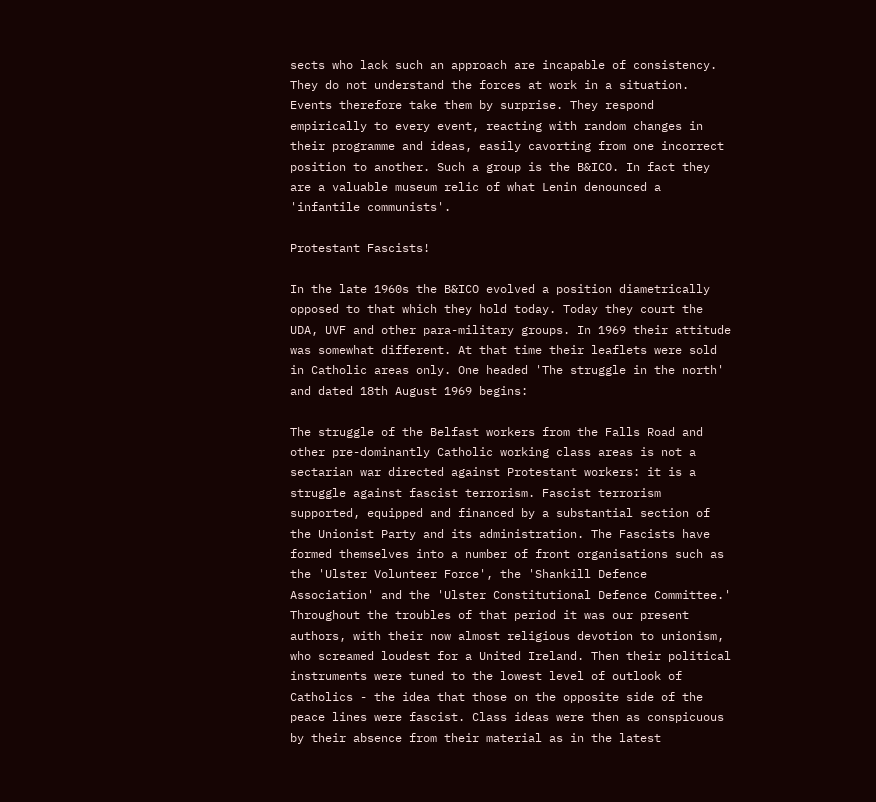sects who lack such an approach are incapable of consistency. They do not understand the forces at work in a situation. Events therefore take them by surprise. They respond empirically to every event, reacting with random changes in their programme and ideas, easily cavorting from one incorrect position to another. Such a group is the B&ICO. In fact they are a valuable museum relic of what Lenin denounced a 'infantile communists'.

Protestant Fascists!

In the late 1960s the B&ICO evolved a position diametrically opposed to that which they hold today. Today they court the UDA, UVF and other para-military groups. In 1969 their attitude was somewhat different. At that time their leaflets were sold in Catholic areas only. One headed 'The struggle in the north' and dated 18th August 1969 begins:

The struggle of the Belfast workers from the Falls Road and other pre-dominantly Catholic working class areas is not a sectarian war directed against Protestant workers: it is a struggle against fascist terrorism. Fascist terrorism supported, equipped and financed by a substantial section of the Unionist Party and its administration. The Fascists have formed themselves into a number of front organisations such as the 'Ulster Volunteer Force', the 'Shankill Defence Association' and the 'Ulster Constitutional Defence Committee.'
Throughout the troubles of that period it was our present authors, with their now almost religious devotion to unionism, who screamed loudest for a United Ireland. Then their political instruments were tuned to the lowest level of outlook of Catholics - the idea that those on the opposite side of the peace lines were fascist. Class ideas were then as conspicuous by their absence from their material as in the latest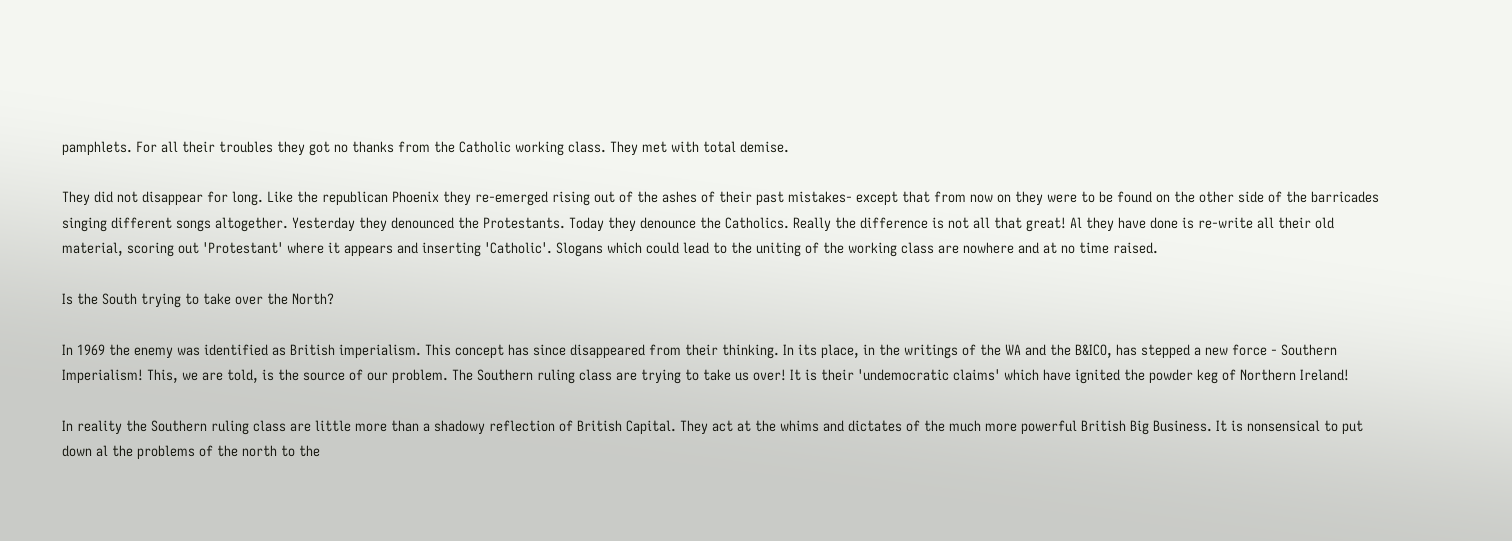pamphlets. For all their troubles they got no thanks from the Catholic working class. They met with total demise.

They did not disappear for long. Like the republican Phoenix they re-emerged rising out of the ashes of their past mistakes- except that from now on they were to be found on the other side of the barricades singing different songs altogether. Yesterday they denounced the Protestants. Today they denounce the Catholics. Really the difference is not all that great! Al they have done is re-write all their old material, scoring out 'Protestant' where it appears and inserting 'Catholic'. Slogans which could lead to the uniting of the working class are nowhere and at no time raised.

Is the South trying to take over the North?

In 1969 the enemy was identified as British imperialism. This concept has since disappeared from their thinking. In its place, in the writings of the WA and the B&ICO, has stepped a new force - Southern Imperialism! This, we are told, is the source of our problem. The Southern ruling class are trying to take us over! It is their 'undemocratic claims' which have ignited the powder keg of Northern Ireland!

In reality the Southern ruling class are little more than a shadowy reflection of British Capital. They act at the whims and dictates of the much more powerful British Big Business. It is nonsensical to put down al the problems of the north to the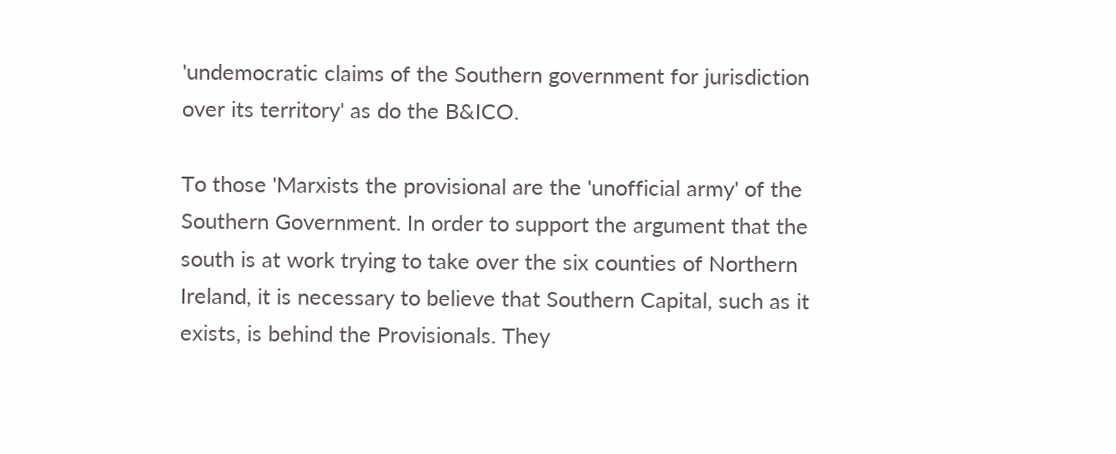'undemocratic claims of the Southern government for jurisdiction over its territory' as do the B&ICO.

To those 'Marxists the provisional are the 'unofficial army' of the Southern Government. In order to support the argument that the south is at work trying to take over the six counties of Northern Ireland, it is necessary to believe that Southern Capital, such as it exists, is behind the Provisionals. They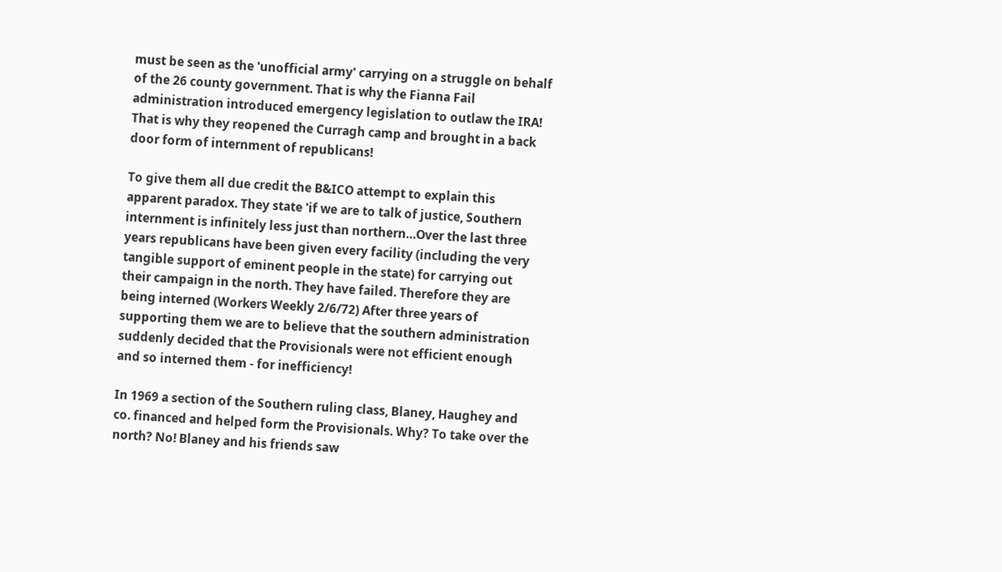must be seen as the 'unofficial army' carrying on a struggle on behalf of the 26 county government. That is why the Fianna Fail administration introduced emergency legislation to outlaw the IRA! That is why they reopened the Curragh camp and brought in a back door form of internment of republicans!

To give them all due credit the B&ICO attempt to explain this apparent paradox. They state 'if we are to talk of justice, Southern internment is infinitely less just than northern…Over the last three years republicans have been given every facility (including the very tangible support of eminent people in the state) for carrying out their campaign in the north. They have failed. Therefore they are being interned (Workers Weekly 2/6/72) After three years of supporting them we are to believe that the southern administration suddenly decided that the Provisionals were not efficient enough and so interned them - for inefficiency!

In 1969 a section of the Southern ruling class, Blaney, Haughey and co. financed and helped form the Provisionals. Why? To take over the north? No! Blaney and his friends saw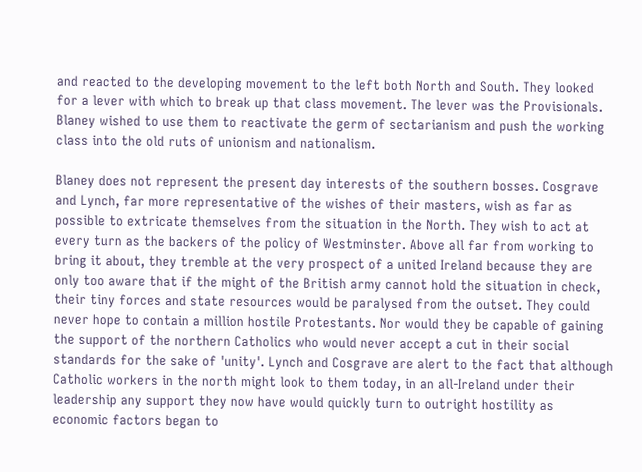and reacted to the developing movement to the left both North and South. They looked for a lever with which to break up that class movement. The lever was the Provisionals. Blaney wished to use them to reactivate the germ of sectarianism and push the working class into the old ruts of unionism and nationalism.

Blaney does not represent the present day interests of the southern bosses. Cosgrave and Lynch, far more representative of the wishes of their masters, wish as far as possible to extricate themselves from the situation in the North. They wish to act at every turn as the backers of the policy of Westminster. Above all far from working to bring it about, they tremble at the very prospect of a united Ireland because they are only too aware that if the might of the British army cannot hold the situation in check, their tiny forces and state resources would be paralysed from the outset. They could never hope to contain a million hostile Protestants. Nor would they be capable of gaining the support of the northern Catholics who would never accept a cut in their social standards for the sake of 'unity'. Lynch and Cosgrave are alert to the fact that although Catholic workers in the north might look to them today, in an all-Ireland under their leadership any support they now have would quickly turn to outright hostility as economic factors began to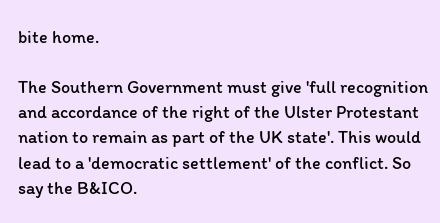bite home.

The Southern Government must give 'full recognition and accordance of the right of the Ulster Protestant nation to remain as part of the UK state'. This would lead to a 'democratic settlement' of the conflict. So say the B&ICO.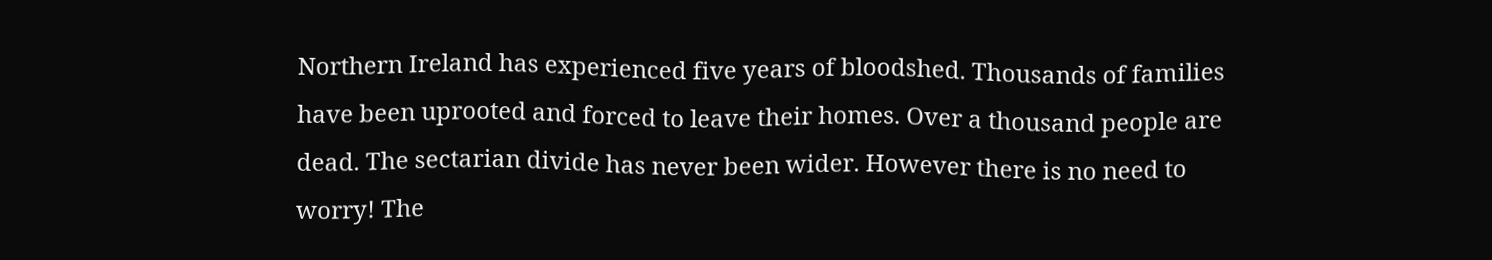Northern Ireland has experienced five years of bloodshed. Thousands of families have been uprooted and forced to leave their homes. Over a thousand people are dead. The sectarian divide has never been wider. However there is no need to worry! The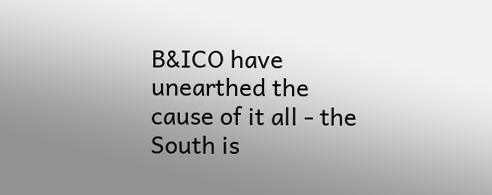B&ICO have unearthed the cause of it all - the South is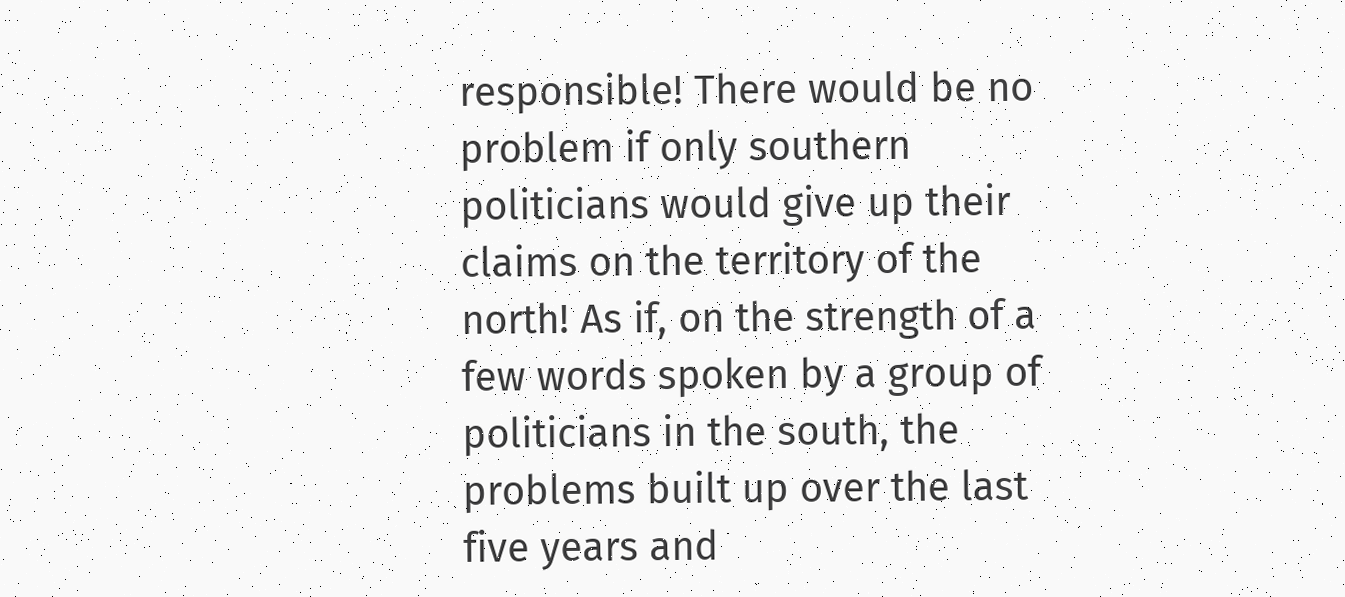responsible! There would be no problem if only southern politicians would give up their claims on the territory of the north! As if, on the strength of a few words spoken by a group of politicians in the south, the problems built up over the last five years and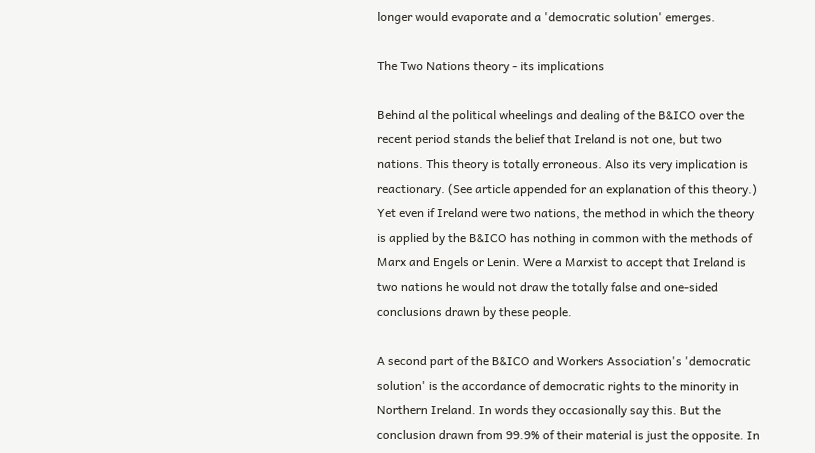longer would evaporate and a 'democratic solution' emerges.

The Two Nations theory - its implications

Behind al the political wheelings and dealing of the B&ICO over the recent period stands the belief that Ireland is not one, but two nations. This theory is totally erroneous. Also its very implication is reactionary. (See article appended for an explanation of this theory.) Yet even if Ireland were two nations, the method in which the theory is applied by the B&ICO has nothing in common with the methods of Marx and Engels or Lenin. Were a Marxist to accept that Ireland is two nations he would not draw the totally false and one-sided conclusions drawn by these people.

A second part of the B&ICO and Workers Association's 'democratic solution' is the accordance of democratic rights to the minority in Northern Ireland. In words they occasionally say this. But the conclusion drawn from 99.9% of their material is just the opposite. In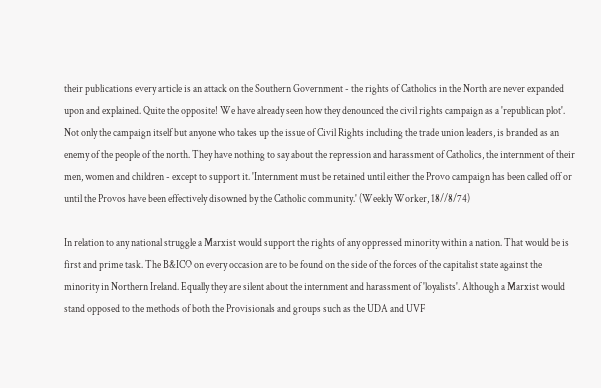their publications every article is an attack on the Southern Government - the rights of Catholics in the North are never expanded upon and explained. Quite the opposite! We have already seen how they denounced the civil rights campaign as a 'republican plot'. Not only the campaign itself but anyone who takes up the issue of Civil Rights including the trade union leaders, is branded as an enemy of the people of the north. They have nothing to say about the repression and harassment of Catholics, the internment of their men, women and children - except to support it. 'Internment must be retained until either the Provo campaign has been called off or until the Provos have been effectively disowned by the Catholic community.' (Weekly Worker, 18//8/74)

In relation to any national struggle a Marxist would support the rights of any oppressed minority within a nation. That would be is first and prime task. The B&ICO on every occasion are to be found on the side of the forces of the capitalist state against the minority in Northern Ireland. Equally they are silent about the internment and harassment of 'loyalists'. Although a Marxist would stand opposed to the methods of both the Provisionals and groups such as the UDA and UVF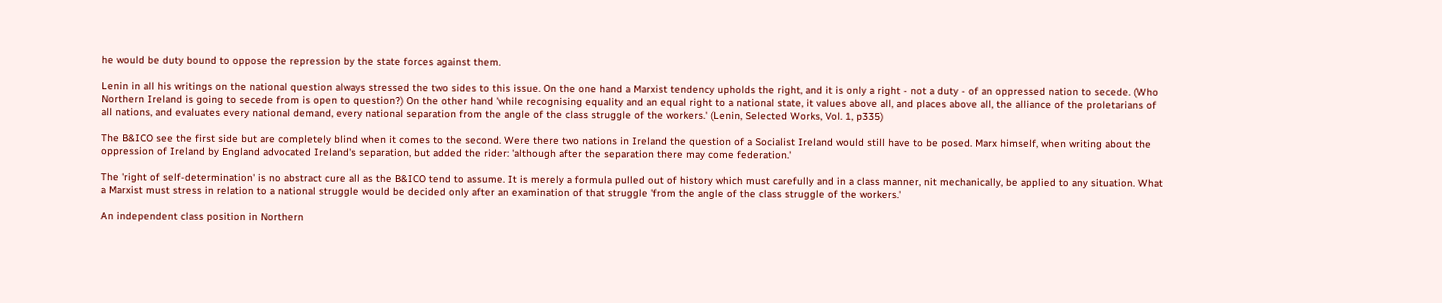he would be duty bound to oppose the repression by the state forces against them.

Lenin in all his writings on the national question always stressed the two sides to this issue. On the one hand a Marxist tendency upholds the right, and it is only a right - not a duty - of an oppressed nation to secede. (Who Northern Ireland is going to secede from is open to question?) On the other hand 'while recognising equality and an equal right to a national state, it values above all, and places above all, the alliance of the proletarians of all nations, and evaluates every national demand, every national separation from the angle of the class struggle of the workers.' (Lenin, Selected Works, Vol. 1, p335)

The B&ICO see the first side but are completely blind when it comes to the second. Were there two nations in Ireland the question of a Socialist Ireland would still have to be posed. Marx himself, when writing about the oppression of Ireland by England advocated Ireland's separation, but added the rider: 'although after the separation there may come federation.'

The 'right of self-determination' is no abstract cure all as the B&ICO tend to assume. It is merely a formula pulled out of history which must carefully and in a class manner, nit mechanically, be applied to any situation. What a Marxist must stress in relation to a national struggle would be decided only after an examination of that struggle 'from the angle of the class struggle of the workers.'

An independent class position in Northern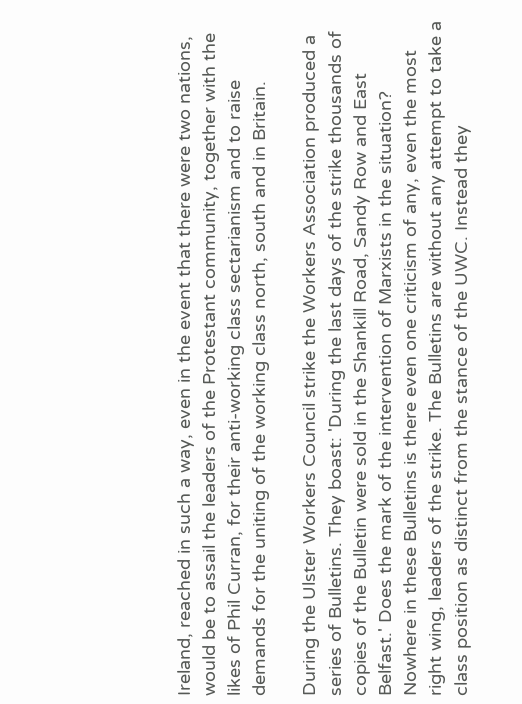Ireland, reached in such a way, even in the event that there were two nations, would be to assail the leaders of the Protestant community, together with the likes of Phil Curran, for their anti-working class sectarianism and to raise demands for the uniting of the working class north, south and in Britain.

During the Ulster Workers Council strike the Workers Association produced a series of Bulletins. They boast: 'During the last days of the strike thousands of copies of the Bulletin were sold in the Shankill Road, Sandy Row and East Belfast.' Does the mark of the intervention of Marxists in the situation? Nowhere in these Bulletins is there even one criticism of any, even the most right wing, leaders of the strike. The Bulletins are without any attempt to take a class position as distinct from the stance of the UWC. Instead they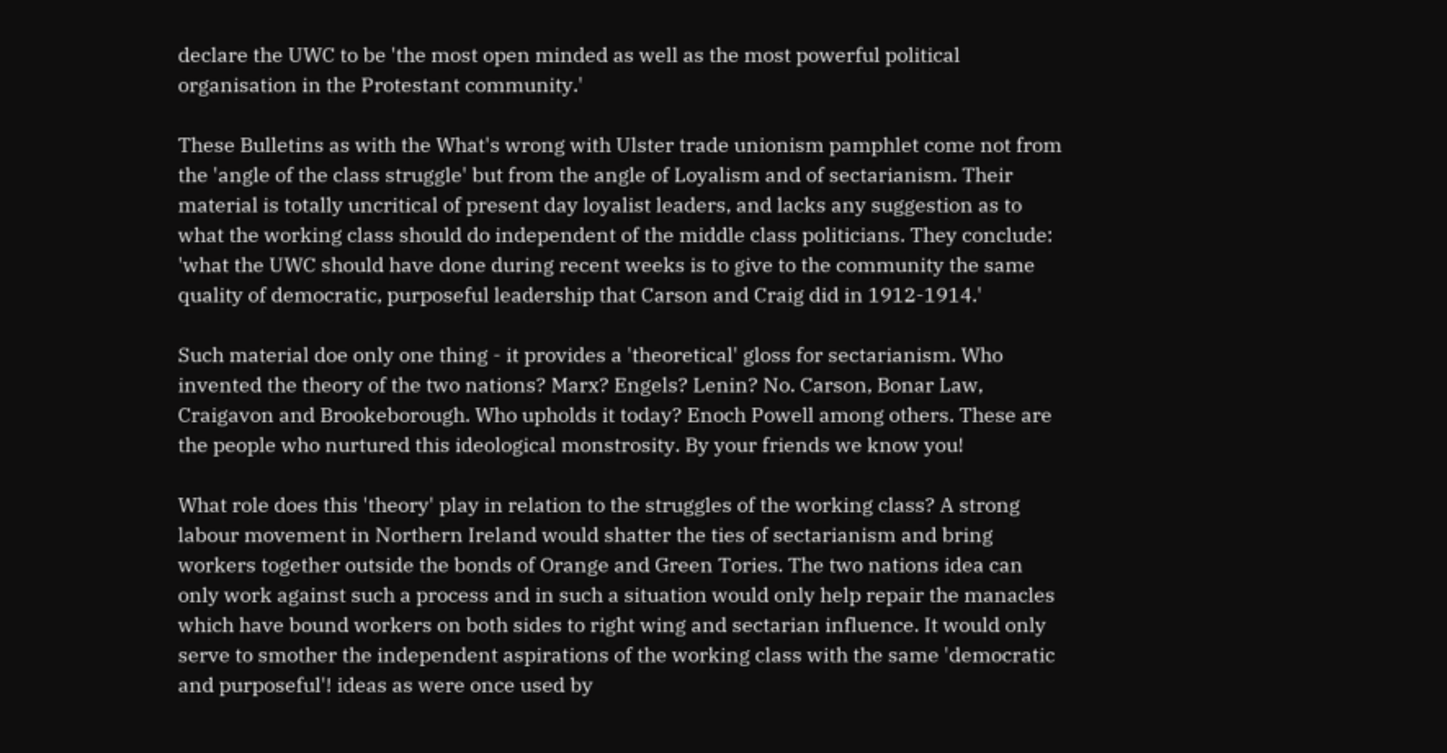declare the UWC to be 'the most open minded as well as the most powerful political organisation in the Protestant community.'

These Bulletins as with the What's wrong with Ulster trade unionism pamphlet come not from the 'angle of the class struggle' but from the angle of Loyalism and of sectarianism. Their material is totally uncritical of present day loyalist leaders, and lacks any suggestion as to what the working class should do independent of the middle class politicians. They conclude: 'what the UWC should have done during recent weeks is to give to the community the same quality of democratic, purposeful leadership that Carson and Craig did in 1912-1914.'

Such material doe only one thing - it provides a 'theoretical' gloss for sectarianism. Who invented the theory of the two nations? Marx? Engels? Lenin? No. Carson, Bonar Law, Craigavon and Brookeborough. Who upholds it today? Enoch Powell among others. These are the people who nurtured this ideological monstrosity. By your friends we know you!

What role does this 'theory' play in relation to the struggles of the working class? A strong labour movement in Northern Ireland would shatter the ties of sectarianism and bring workers together outside the bonds of Orange and Green Tories. The two nations idea can only work against such a process and in such a situation would only help repair the manacles which have bound workers on both sides to right wing and sectarian influence. It would only serve to smother the independent aspirations of the working class with the same 'democratic and purposeful'! ideas as were once used by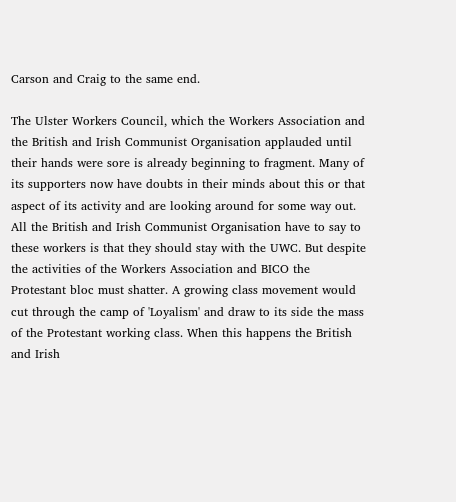Carson and Craig to the same end.

The Ulster Workers Council, which the Workers Association and the British and Irish Communist Organisation applauded until their hands were sore is already beginning to fragment. Many of its supporters now have doubts in their minds about this or that aspect of its activity and are looking around for some way out. All the British and Irish Communist Organisation have to say to these workers is that they should stay with the UWC. But despite the activities of the Workers Association and BICO the Protestant bloc must shatter. A growing class movement would cut through the camp of 'Loyalism' and draw to its side the mass of the Protestant working class. When this happens the British and Irish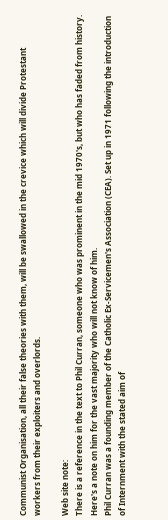Communist Organisation, all their false theories with them, will be swallowed in the crevice which will divide Protestant workers from their exploiters and overlords.

Web site note:
There is a reference in the text to Phil Curran, someone who was prominent in the mid 1970's, but who has faded from history. Here's a note on him for the vast majority who will not know of him.
Phil Curran was a founding member of the Catholic Ex-Servicemen's Association (CEA). Set up in 1971 following the introduction of Internment with the stated aim of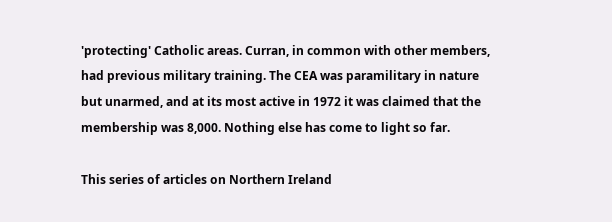'protecting' Catholic areas. Curran, in common with other members, had previous military training. The CEA was paramilitary in nature but unarmed, and at its most active in 1972 it was claimed that the membership was 8,000. Nothing else has come to light so far.

This series of articles on Northern Ireland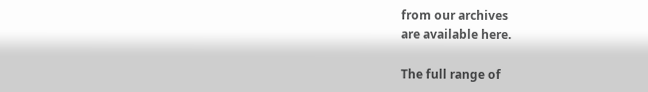from our archives
are available here.

The full range of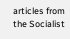articles from the Socialist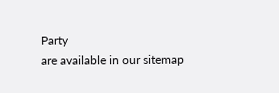Party
are available in our sitemap